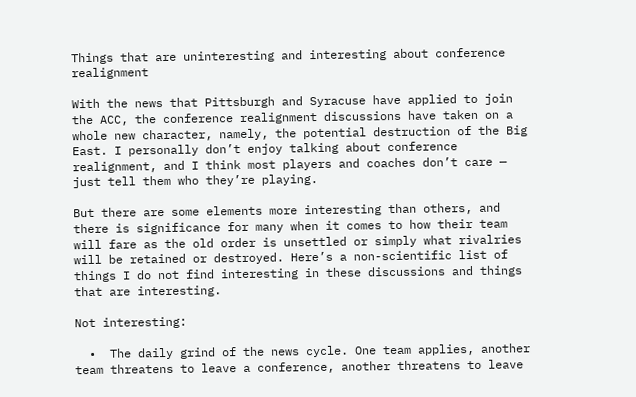Things that are uninteresting and interesting about conference realignment

With the news that Pittsburgh and Syracuse have applied to join the ACC, the conference realignment discussions have taken on a whole new character, namely, the potential destruction of the Big East. I personally don’t enjoy talking about conference realignment, and I think most players and coaches don’t care — just tell them who they’re playing.

But there are some elements more interesting than others, and there is significance for many when it comes to how their team will fare as the old order is unsettled or simply what rivalries will be retained or destroyed. Here’s a non-scientific list of things I do not find interesting in these discussions and things that are interesting.

Not interesting:

  •  The daily grind of the news cycle. One team applies, another team threatens to leave a conference, another threatens to leave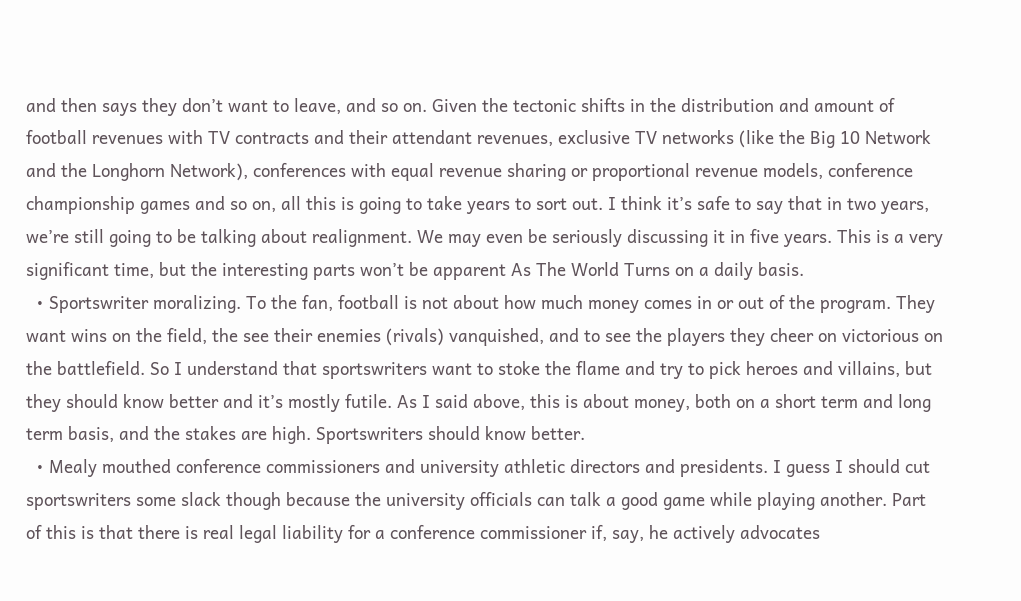and then says they don’t want to leave, and so on. Given the tectonic shifts in the distribution and amount of football revenues with TV contracts and their attendant revenues, exclusive TV networks (like the Big 10 Network and the Longhorn Network), conferences with equal revenue sharing or proportional revenue models, conference championship games and so on, all this is going to take years to sort out. I think it’s safe to say that in two years, we’re still going to be talking about realignment. We may even be seriously discussing it in five years. This is a very significant time, but the interesting parts won’t be apparent As The World Turns on a daily basis.
  • Sportswriter moralizing. To the fan, football is not about how much money comes in or out of the program. They want wins on the field, the see their enemies (rivals) vanquished, and to see the players they cheer on victorious on the battlefield. So I understand that sportswriters want to stoke the flame and try to pick heroes and villains, but they should know better and it’s mostly futile. As I said above, this is about money, both on a short term and long term basis, and the stakes are high. Sportswriters should know better.
  • Mealy mouthed conference commissioners and university athletic directors and presidents. I guess I should cut sportswriters some slack though because the university officials can talk a good game while playing another. Part of this is that there is real legal liability for a conference commissioner if, say, he actively advocates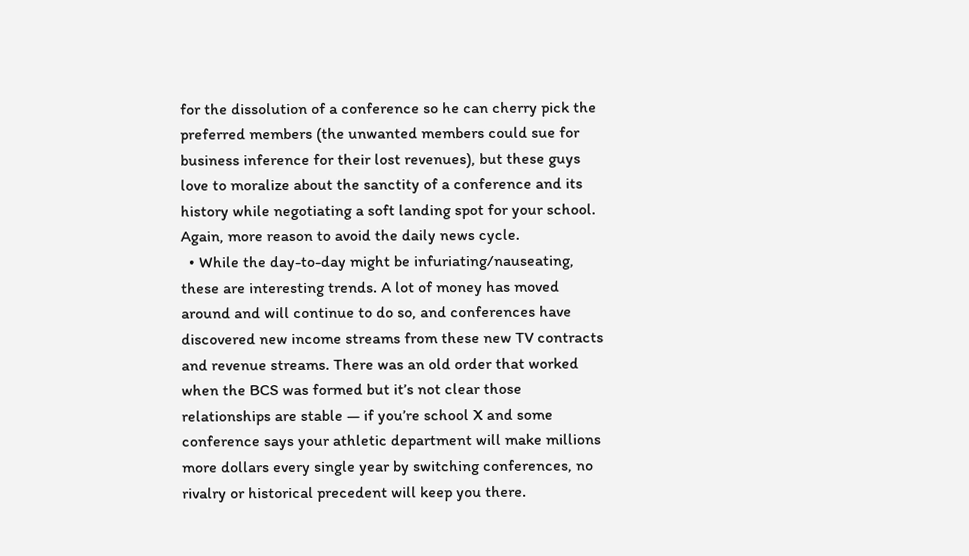for the dissolution of a conference so he can cherry pick the preferred members (the unwanted members could sue for business inference for their lost revenues), but these guys love to moralize about the sanctity of a conference and its history while negotiating a soft landing spot for your school. Again, more reason to avoid the daily news cycle.
  • While the day-to-day might be infuriating/nauseating, these are interesting trends. A lot of money has moved around and will continue to do so, and conferences have discovered new income streams from these new TV contracts and revenue streams. There was an old order that worked when the BCS was formed but it’s not clear those relationships are stable — if you’re school X and some conference says your athletic department will make millions more dollars every single year by switching conferences, no rivalry or historical precedent will keep you there.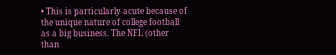• This is particularly acute because of the unique nature of college football as a big business. The NFL (other than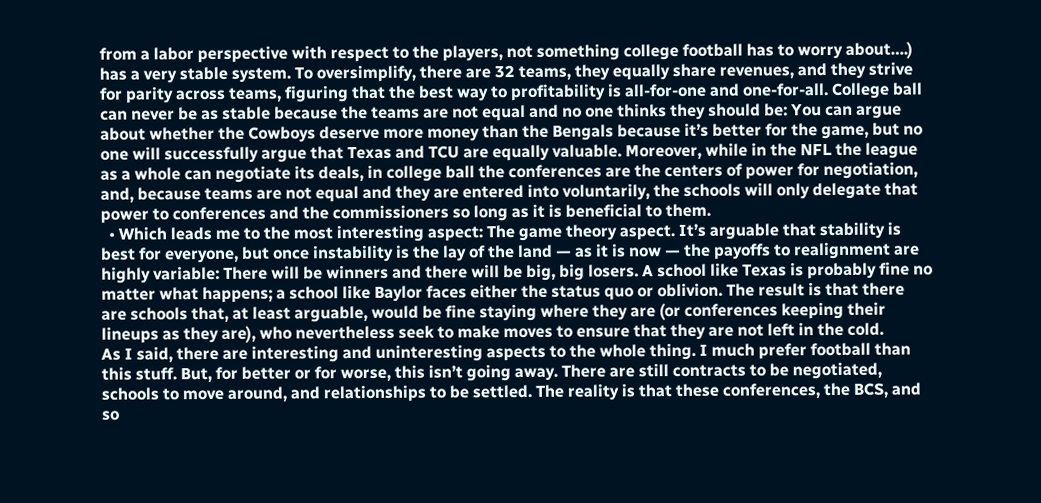from a labor perspective with respect to the players, not something college football has to worry about….) has a very stable system. To oversimplify, there are 32 teams, they equally share revenues, and they strive for parity across teams, figuring that the best way to profitability is all-for-one and one-for-all. College ball can never be as stable because the teams are not equal and no one thinks they should be: You can argue about whether the Cowboys deserve more money than the Bengals because it’s better for the game, but no one will successfully argue that Texas and TCU are equally valuable. Moreover, while in the NFL the league as a whole can negotiate its deals, in college ball the conferences are the centers of power for negotiation, and, because teams are not equal and they are entered into voluntarily, the schools will only delegate that power to conferences and the commissioners so long as it is beneficial to them.
  • Which leads me to the most interesting aspect: The game theory aspect. It’s arguable that stability is best for everyone, but once instability is the lay of the land — as it is now — the payoffs to realignment are highly variable: There will be winners and there will be big, big losers. A school like Texas is probably fine no matter what happens; a school like Baylor faces either the status quo or oblivion. The result is that there are schools that, at least arguable, would be fine staying where they are (or conferences keeping their lineups as they are), who nevertheless seek to make moves to ensure that they are not left in the cold.
As I said, there are interesting and uninteresting aspects to the whole thing. I much prefer football than this stuff. But, for better or for worse, this isn’t going away. There are still contracts to be negotiated, schools to move around, and relationships to be settled. The reality is that these conferences, the BCS, and so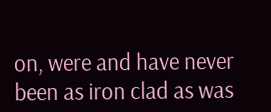on, were and have never been as iron clad as was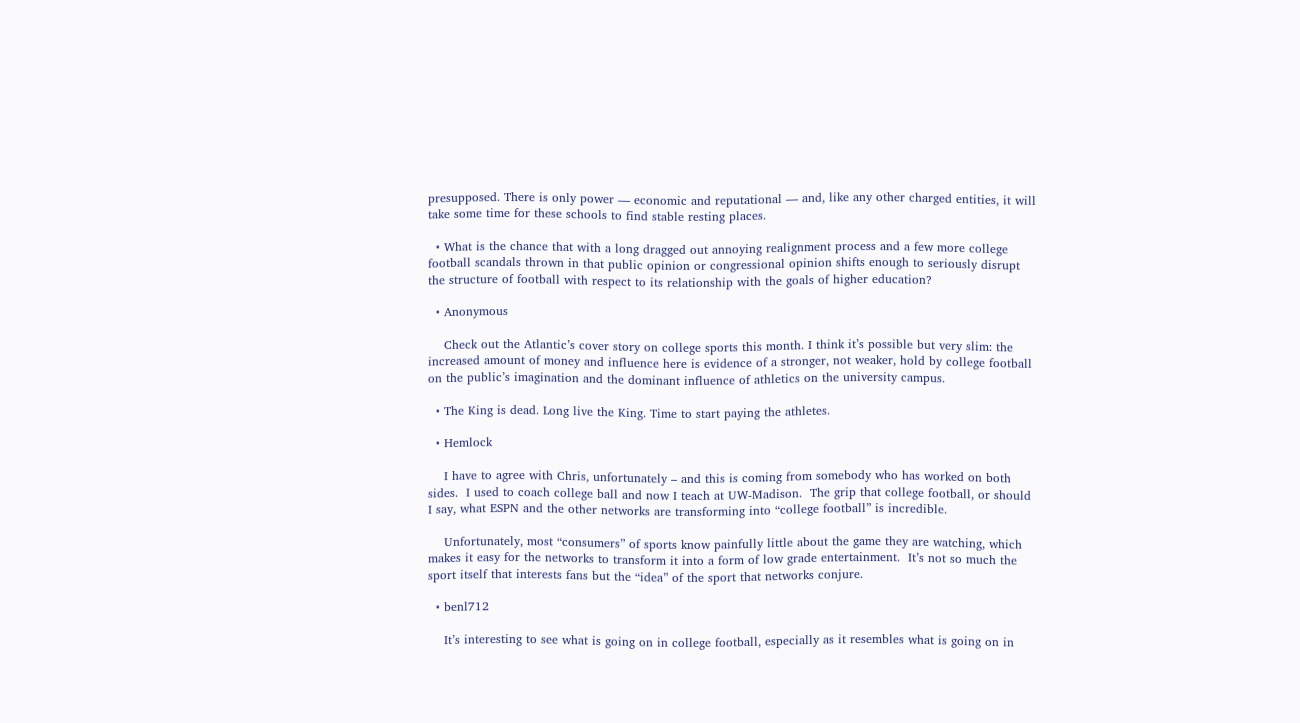presupposed. There is only power — economic and reputational — and, like any other charged entities, it will take some time for these schools to find stable resting places.

  • What is the chance that with a long dragged out annoying realignment process and a few more college football scandals thrown in that public opinion or congressional opinion shifts enough to seriously disrupt the structure of football with respect to its relationship with the goals of higher education?

  • Anonymous

    Check out the Atlantic’s cover story on college sports this month. I think it’s possible but very slim: the increased amount of money and influence here is evidence of a stronger, not weaker, hold by college football on the public’s imagination and the dominant influence of athletics on the university campus.

  • The King is dead. Long live the King. Time to start paying the athletes.

  • Hemlock

    I have to agree with Chris, unfortunately – and this is coming from somebody who has worked on both sides.  I used to coach college ball and now I teach at UW-Madison.  The grip that college football, or should I say, what ESPN and the other networks are transforming into “college football” is incredible.

    Unfortunately, most “consumers” of sports know painfully little about the game they are watching, which makes it easy for the networks to transform it into a form of low grade entertainment.  It’s not so much the sport itself that interests fans but the “idea” of the sport that networks conjure.

  • benl712

    It’s interesting to see what is going on in college football, especially as it resembles what is going on in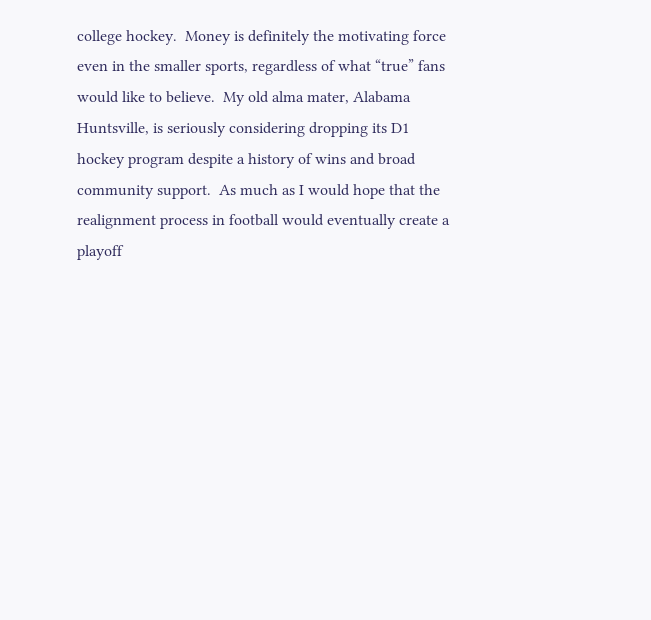college hockey.  Money is definitely the motivating force even in the smaller sports, regardless of what “true” fans would like to believe.  My old alma mater, Alabama Huntsville, is seriously considering dropping its D1 hockey program despite a history of wins and broad community support.  As much as I would hope that the realignment process in football would eventually create a playoff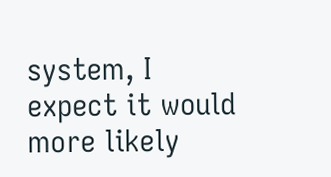system, I expect it would more likely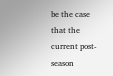be the case that the current post-season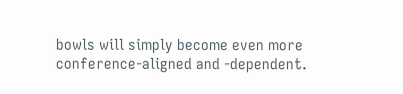bowls will simply become even more conference-aligned and -dependent.